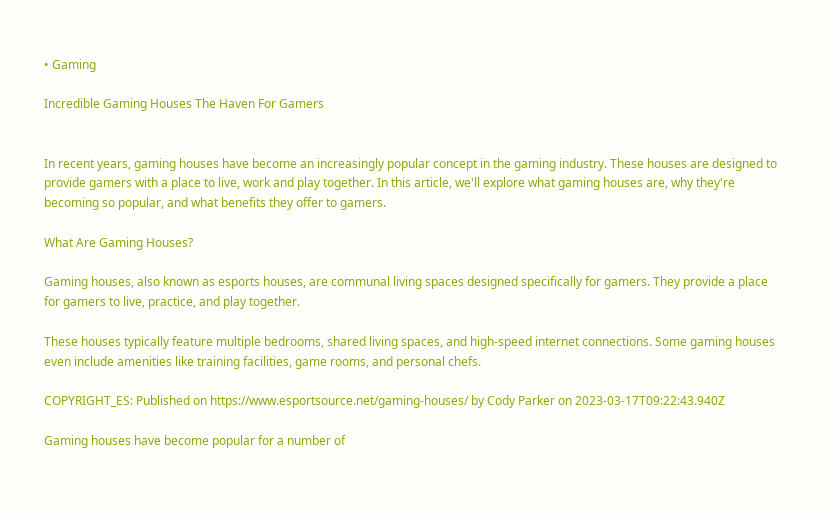• Gaming

Incredible Gaming Houses The Haven For Gamers


In recent years, gaming houses have become an increasingly popular concept in the gaming industry. These houses are designed to provide gamers with a place to live, work and play together. In this article, we'll explore what gaming houses are, why they're becoming so popular, and what benefits they offer to gamers.

What Are Gaming Houses?

Gaming houses, also known as esports houses, are communal living spaces designed specifically for gamers. They provide a place for gamers to live, practice, and play together.

These houses typically feature multiple bedrooms, shared living spaces, and high-speed internet connections. Some gaming houses even include amenities like training facilities, game rooms, and personal chefs.

COPYRIGHT_ES: Published on https://www.esportsource.net/gaming-houses/ by Cody Parker on 2023-03-17T09:22:43.940Z

Gaming houses have become popular for a number of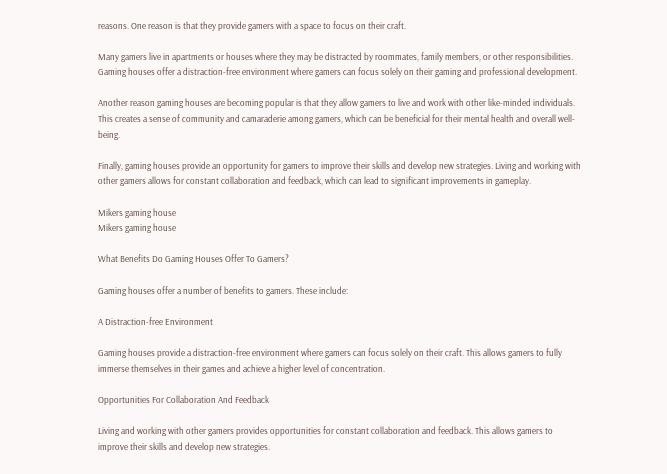reasons. One reason is that they provide gamers with a space to focus on their craft.

Many gamers live in apartments or houses where they may be distracted by roommates, family members, or other responsibilities. Gaming houses offer a distraction-free environment where gamers can focus solely on their gaming and professional development.

Another reason gaming houses are becoming popular is that they allow gamers to live and work with other like-minded individuals. This creates a sense of community and camaraderie among gamers, which can be beneficial for their mental health and overall well-being.

Finally, gaming houses provide an opportunity for gamers to improve their skills and develop new strategies. Living and working with other gamers allows for constant collaboration and feedback, which can lead to significant improvements in gameplay.

Mikers gaming house
Mikers gaming house

What Benefits Do Gaming Houses Offer To Gamers?

Gaming houses offer a number of benefits to gamers. These include:

A Distraction-free Environment

Gaming houses provide a distraction-free environment where gamers can focus solely on their craft. This allows gamers to fully immerse themselves in their games and achieve a higher level of concentration.

Opportunities For Collaboration And Feedback

Living and working with other gamers provides opportunities for constant collaboration and feedback. This allows gamers to improve their skills and develop new strategies.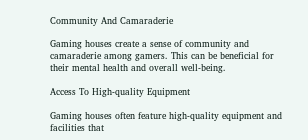Community And Camaraderie

Gaming houses create a sense of community and camaraderie among gamers. This can be beneficial for their mental health and overall well-being.

Access To High-quality Equipment

Gaming houses often feature high-quality equipment and facilities that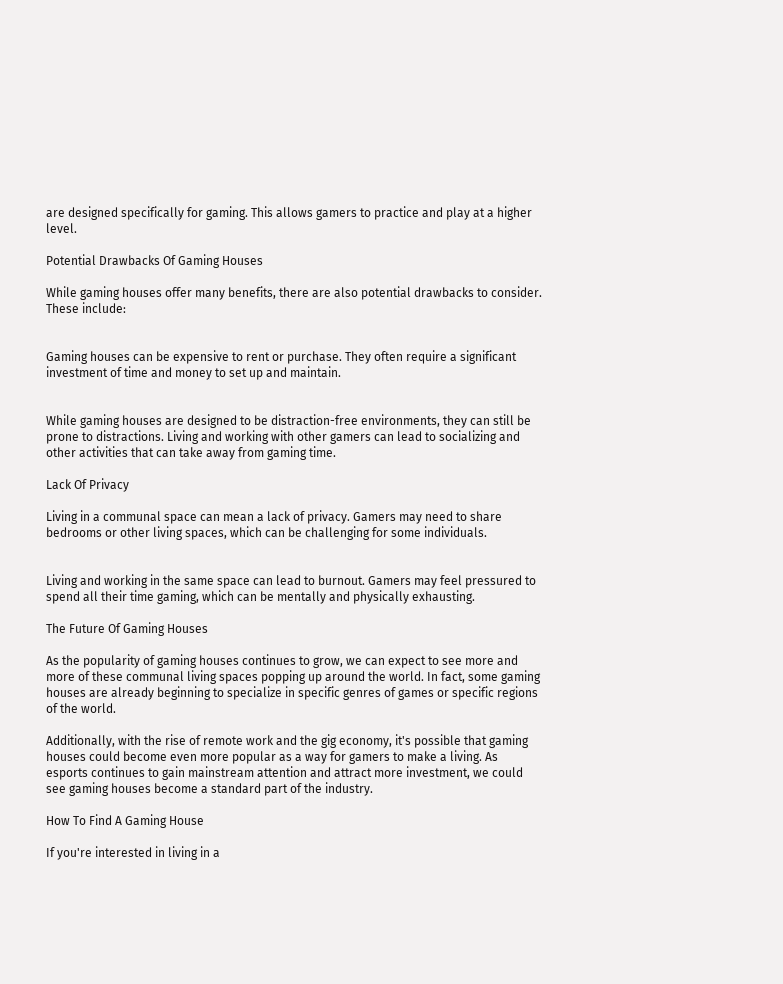are designed specifically for gaming. This allows gamers to practice and play at a higher level.

Potential Drawbacks Of Gaming Houses

While gaming houses offer many benefits, there are also potential drawbacks to consider. These include:


Gaming houses can be expensive to rent or purchase. They often require a significant investment of time and money to set up and maintain.


While gaming houses are designed to be distraction-free environments, they can still be prone to distractions. Living and working with other gamers can lead to socializing and other activities that can take away from gaming time.

Lack Of Privacy

Living in a communal space can mean a lack of privacy. Gamers may need to share bedrooms or other living spaces, which can be challenging for some individuals.


Living and working in the same space can lead to burnout. Gamers may feel pressured to spend all their time gaming, which can be mentally and physically exhausting.

The Future Of Gaming Houses

As the popularity of gaming houses continues to grow, we can expect to see more and more of these communal living spaces popping up around the world. In fact, some gaming houses are already beginning to specialize in specific genres of games or specific regions of the world.

Additionally, with the rise of remote work and the gig economy, it's possible that gaming houses could become even more popular as a way for gamers to make a living. As esports continues to gain mainstream attention and attract more investment, we could see gaming houses become a standard part of the industry.

How To Find A Gaming House

If you're interested in living in a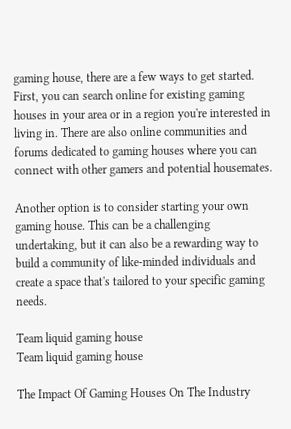gaming house, there are a few ways to get started. First, you can search online for existing gaming houses in your area or in a region you're interested in living in. There are also online communities and forums dedicated to gaming houses where you can connect with other gamers and potential housemates.

Another option is to consider starting your own gaming house. This can be a challenging undertaking, but it can also be a rewarding way to build a community of like-minded individuals and create a space that's tailored to your specific gaming needs.

Team liquid gaming house
Team liquid gaming house

The Impact Of Gaming Houses On The Industry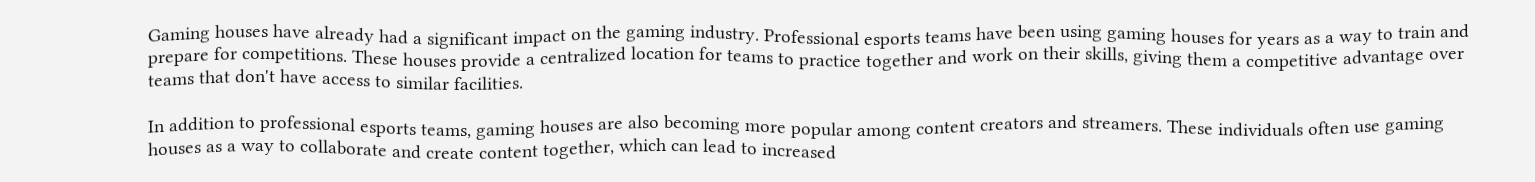Gaming houses have already had a significant impact on the gaming industry. Professional esports teams have been using gaming houses for years as a way to train and prepare for competitions. These houses provide a centralized location for teams to practice together and work on their skills, giving them a competitive advantage over teams that don't have access to similar facilities.

In addition to professional esports teams, gaming houses are also becoming more popular among content creators and streamers. These individuals often use gaming houses as a way to collaborate and create content together, which can lead to increased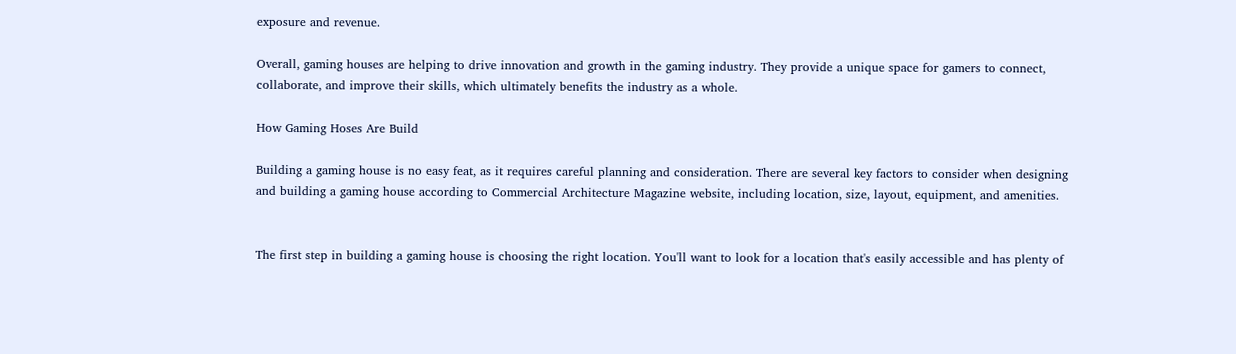exposure and revenue.

Overall, gaming houses are helping to drive innovation and growth in the gaming industry. They provide a unique space for gamers to connect, collaborate, and improve their skills, which ultimately benefits the industry as a whole.

How Gaming Hoses Are Build

Building a gaming house is no easy feat, as it requires careful planning and consideration. There are several key factors to consider when designing and building a gaming house according to Commercial Architecture Magazine website, including location, size, layout, equipment, and amenities.


The first step in building a gaming house is choosing the right location. You'll want to look for a location that's easily accessible and has plenty of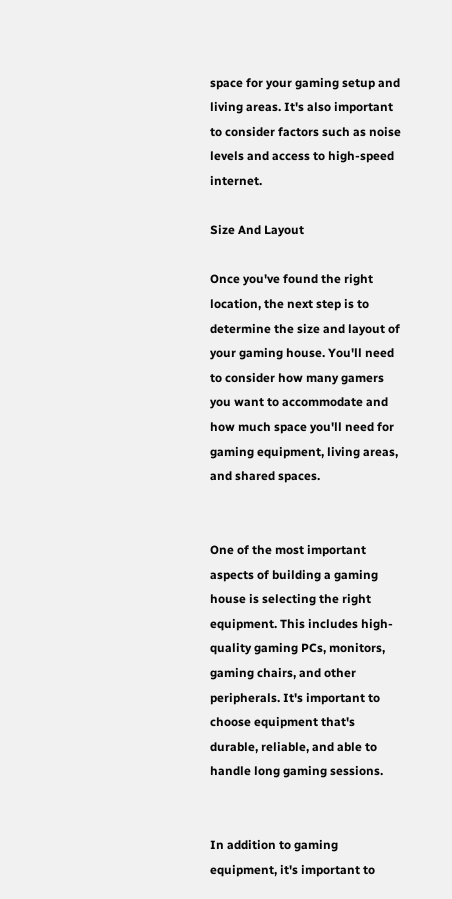space for your gaming setup and living areas. It's also important to consider factors such as noise levels and access to high-speed internet.

Size And Layout

Once you've found the right location, the next step is to determine the size and layout of your gaming house. You'll need to consider how many gamers you want to accommodate and how much space you'll need for gaming equipment, living areas, and shared spaces.


One of the most important aspects of building a gaming house is selecting the right equipment. This includes high-quality gaming PCs, monitors, gaming chairs, and other peripherals. It's important to choose equipment that's durable, reliable, and able to handle long gaming sessions.


In addition to gaming equipment, it's important to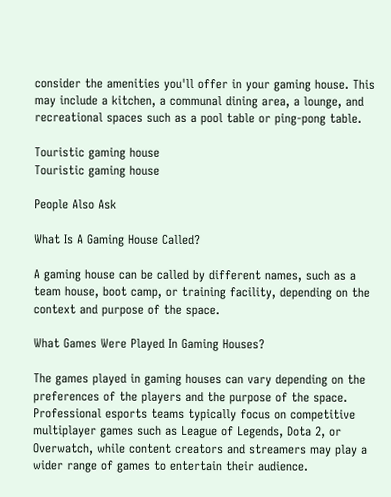consider the amenities you'll offer in your gaming house. This may include a kitchen, a communal dining area, a lounge, and recreational spaces such as a pool table or ping-pong table.

Touristic gaming house
Touristic gaming house

People Also Ask

What Is A Gaming House Called?

A gaming house can be called by different names, such as a team house, boot camp, or training facility, depending on the context and purpose of the space.

What Games Were Played In Gaming Houses?

The games played in gaming houses can vary depending on the preferences of the players and the purpose of the space. Professional esports teams typically focus on competitive multiplayer games such as League of Legends, Dota 2, or Overwatch, while content creators and streamers may play a wider range of games to entertain their audience.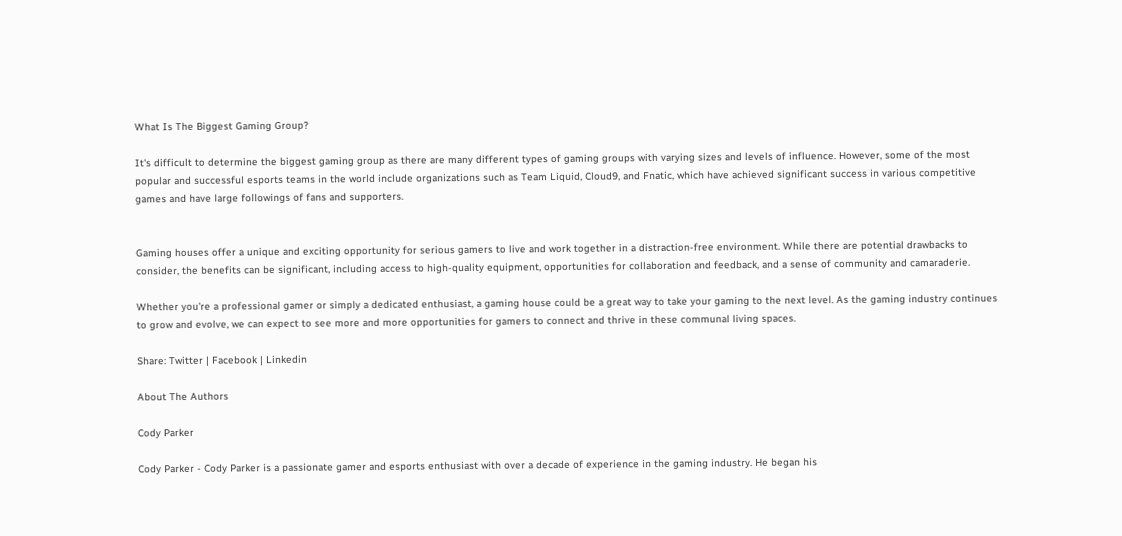What Is The Biggest Gaming Group?

It's difficult to determine the biggest gaming group as there are many different types of gaming groups with varying sizes and levels of influence. However, some of the most popular and successful esports teams in the world include organizations such as Team Liquid, Cloud9, and Fnatic, which have achieved significant success in various competitive games and have large followings of fans and supporters.


Gaming houses offer a unique and exciting opportunity for serious gamers to live and work together in a distraction-free environment. While there are potential drawbacks to consider, the benefits can be significant, including access to high-quality equipment, opportunities for collaboration and feedback, and a sense of community and camaraderie.

Whether you're a professional gamer or simply a dedicated enthusiast, a gaming house could be a great way to take your gaming to the next level. As the gaming industry continues to grow and evolve, we can expect to see more and more opportunities for gamers to connect and thrive in these communal living spaces.

Share: Twitter | Facebook | Linkedin

About The Authors

Cody Parker

Cody Parker - Cody Parker is a passionate gamer and esports enthusiast with over a decade of experience in the gaming industry. He began his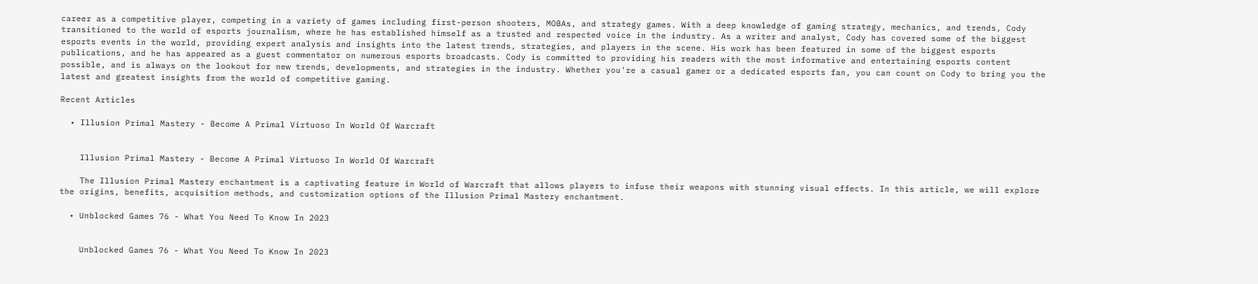career as a competitive player, competing in a variety of games including first-person shooters, MOBAs, and strategy games. With a deep knowledge of gaming strategy, mechanics, and trends, Cody transitioned to the world of esports journalism, where he has established himself as a trusted and respected voice in the industry. As a writer and analyst, Cody has covered some of the biggest esports events in the world, providing expert analysis and insights into the latest trends, strategies, and players in the scene. His work has been featured in some of the biggest esports publications, and he has appeared as a guest commentator on numerous esports broadcasts. Cody is committed to providing his readers with the most informative and entertaining esports content possible, and is always on the lookout for new trends, developments, and strategies in the industry. Whether you're a casual gamer or a dedicated esports fan, you can count on Cody to bring you the latest and greatest insights from the world of competitive gaming.

Recent Articles

  • Illusion Primal Mastery - Become A Primal Virtuoso In World Of Warcraft


    Illusion Primal Mastery - Become A Primal Virtuoso In World Of Warcraft

    The Illusion Primal Mastery enchantment is a captivating feature in World of Warcraft that allows players to infuse their weapons with stunning visual effects. In this article, we will explore the origins, benefits, acquisition methods, and customization options of the Illusion Primal Mastery enchantment.

  • Unblocked Games 76 - What You Need To Know In 2023


    Unblocked Games 76 - What You Need To Know In 2023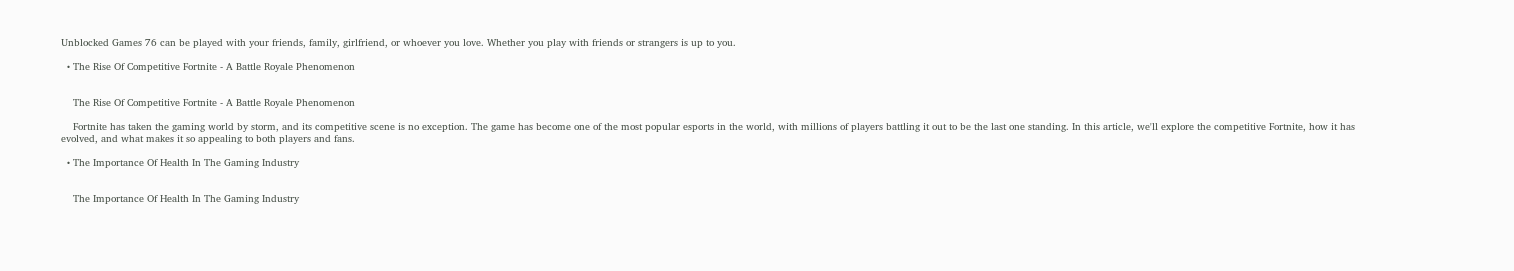Unblocked Games 76 can be played with your friends, family, girlfriend, or whoever you love. Whether you play with friends or strangers is up to you.

  • The Rise Of Competitive Fortnite - A Battle Royale Phenomenon


    The Rise Of Competitive Fortnite - A Battle Royale Phenomenon

    Fortnite has taken the gaming world by storm, and its competitive scene is no exception. The game has become one of the most popular esports in the world, with millions of players battling it out to be the last one standing. In this article, we'll explore the competitive Fortnite, how it has evolved, and what makes it so appealing to both players and fans.

  • The Importance Of Health In The Gaming Industry


    The Importance Of Health In The Gaming Industry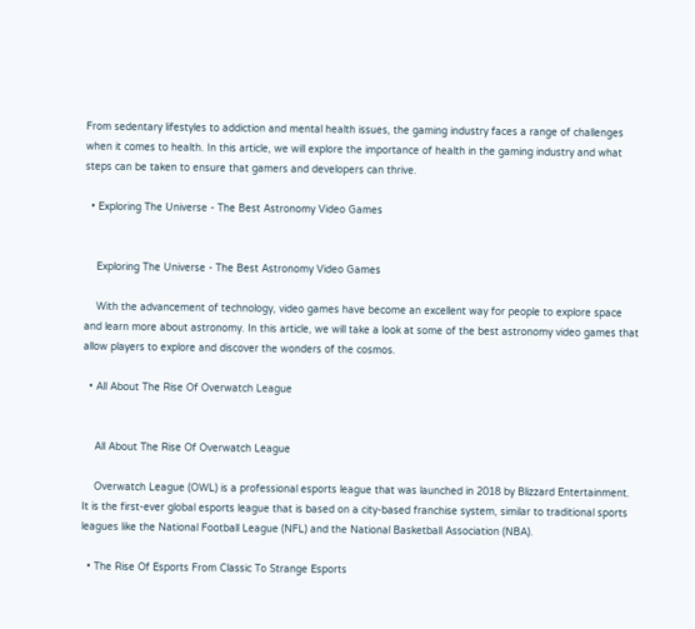From sedentary lifestyles to addiction and mental health issues, the gaming industry faces a range of challenges when it comes to health. In this article, we will explore the importance of health in the gaming industry and what steps can be taken to ensure that gamers and developers can thrive.

  • Exploring The Universe - The Best Astronomy Video Games


    Exploring The Universe - The Best Astronomy Video Games

    With the advancement of technology, video games have become an excellent way for people to explore space and learn more about astronomy. In this article, we will take a look at some of the best astronomy video games that allow players to explore and discover the wonders of the cosmos.

  • All About The Rise Of Overwatch League


    All About The Rise Of Overwatch League

    Overwatch League (OWL) is a professional esports league that was launched in 2018 by Blizzard Entertainment. It is the first-ever global esports league that is based on a city-based franchise system, similar to traditional sports leagues like the National Football League (NFL) and the National Basketball Association (NBA).

  • The Rise Of Esports From Classic To Strange Esports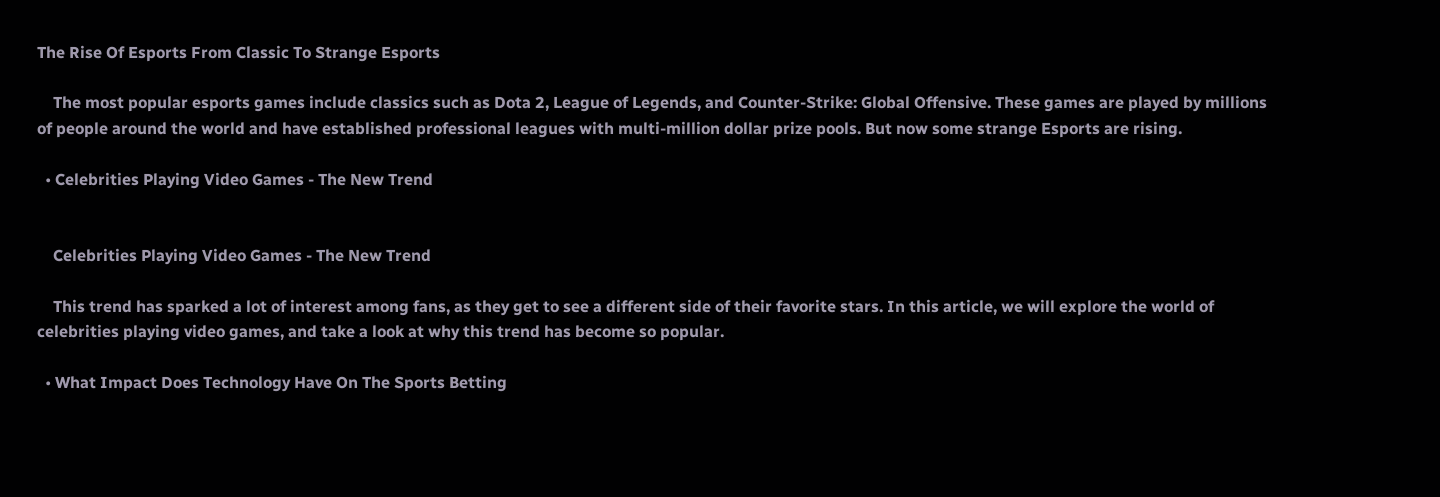The Rise Of Esports From Classic To Strange Esports

    The most popular esports games include classics such as Dota 2, League of Legends, and Counter-Strike: Global Offensive. These games are played by millions of people around the world and have established professional leagues with multi-million dollar prize pools. But now some strange Esports are rising.

  • Celebrities Playing Video Games - The New Trend


    Celebrities Playing Video Games - The New Trend

    This trend has sparked a lot of interest among fans, as they get to see a different side of their favorite stars. In this article, we will explore the world of celebrities playing video games, and take a look at why this trend has become so popular.

  • What Impact Does Technology Have On The Sports Betting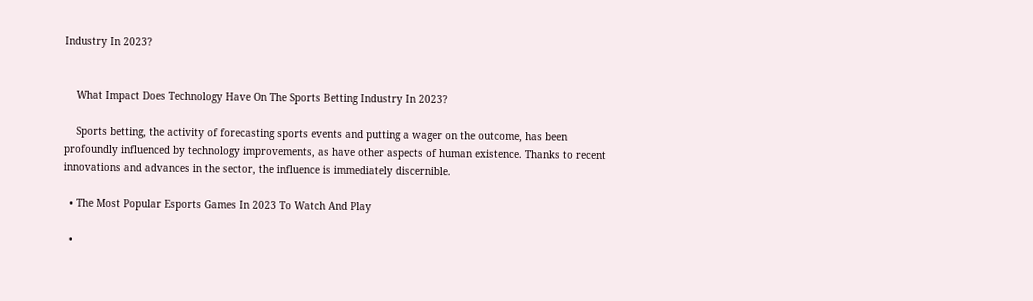Industry In 2023?


    What Impact Does Technology Have On The Sports Betting Industry In 2023?

    Sports betting, the activity of forecasting sports events and putting a wager on the outcome, has been profoundly influenced by technology improvements, as have other aspects of human existence. Thanks to recent innovations and advances in the sector, the influence is immediately discernible.

  • The Most Popular Esports Games In 2023 To Watch And Play

  •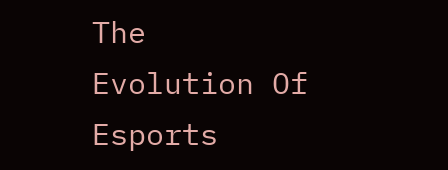The Evolution Of Esports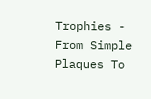Trophies - From Simple Plaques To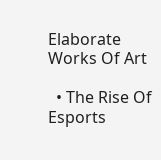Elaborate Works Of Art

  • The Rise Of Esports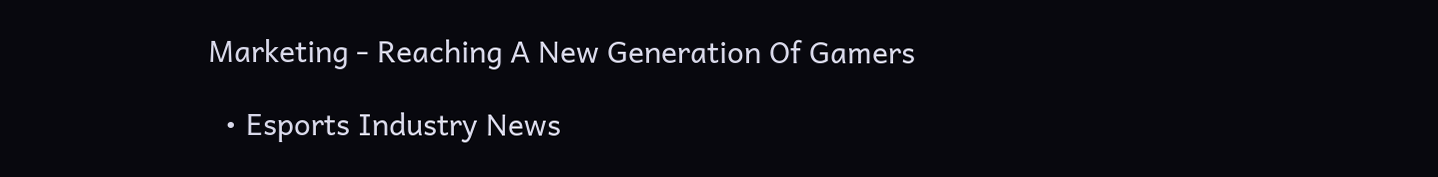Marketing - Reaching A New Generation Of Gamers

  • Esports Industry News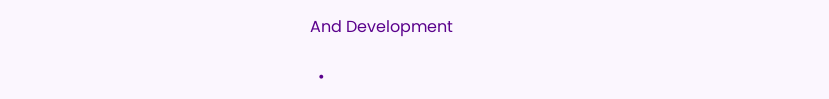And Development

  •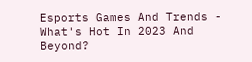Esports Games And Trends - What's Hot In 2023 And Beyond?